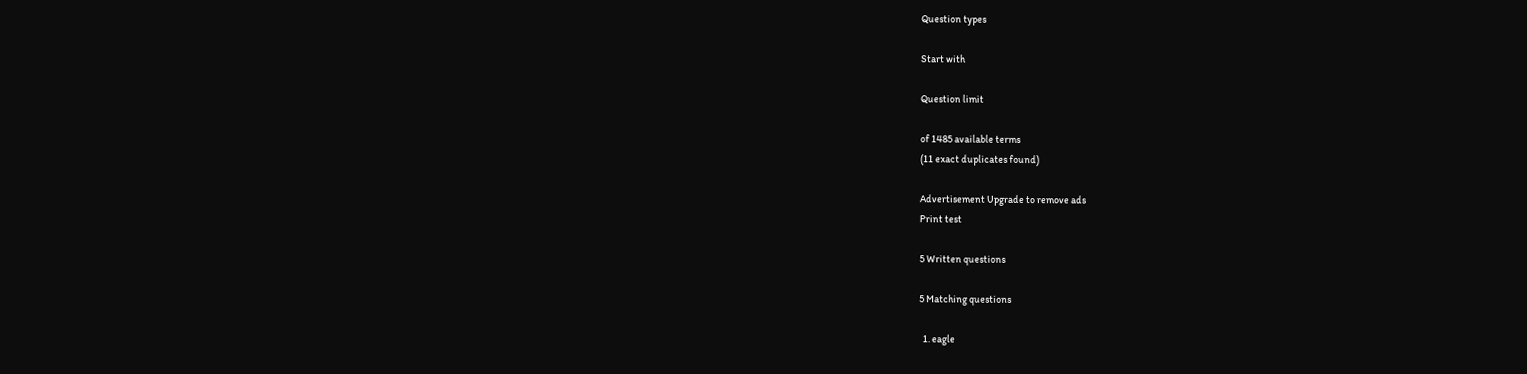Question types

Start with

Question limit

of 1485 available terms
(11 exact duplicates found)

Advertisement Upgrade to remove ads
Print test

5 Written questions

5 Matching questions

  1. eagle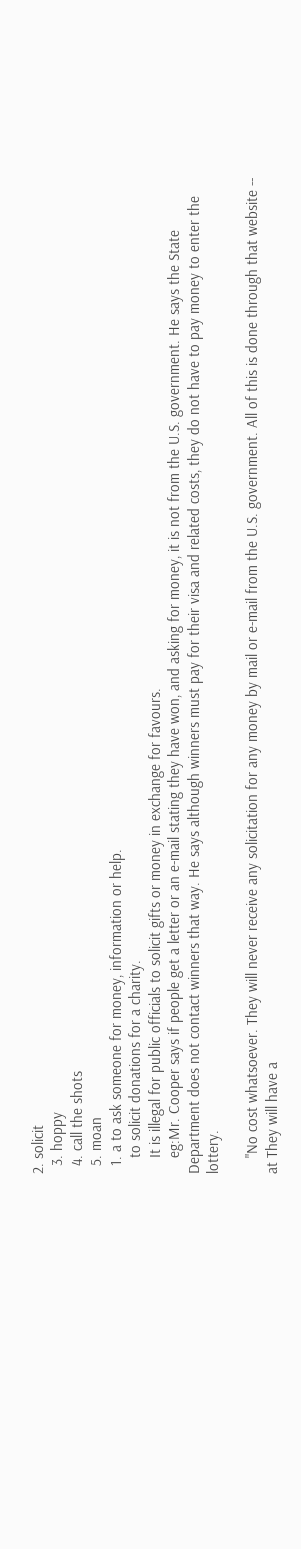2. solicit
  3. hoppy
  4. call the shots
  5. moan
  1. a to ask someone for money, information or help.
    to solicit donations for a charity.
    It is illegal for public officials to solicit gifts or money in exchange for favours.
    eg:Mr. Cooper says if people get a letter or an e-mail stating they have won, and asking for money, it is not from the U.S. government. He says the State Department does not contact winners that way. He says although winners must pay for their visa and related costs, they do not have to pay money to enter the lottery.

    "No cost whatsoever. They will never receive any solicitation for any money by mail or e-mail from the U.S. government. All of this is done through that website -- at They will have a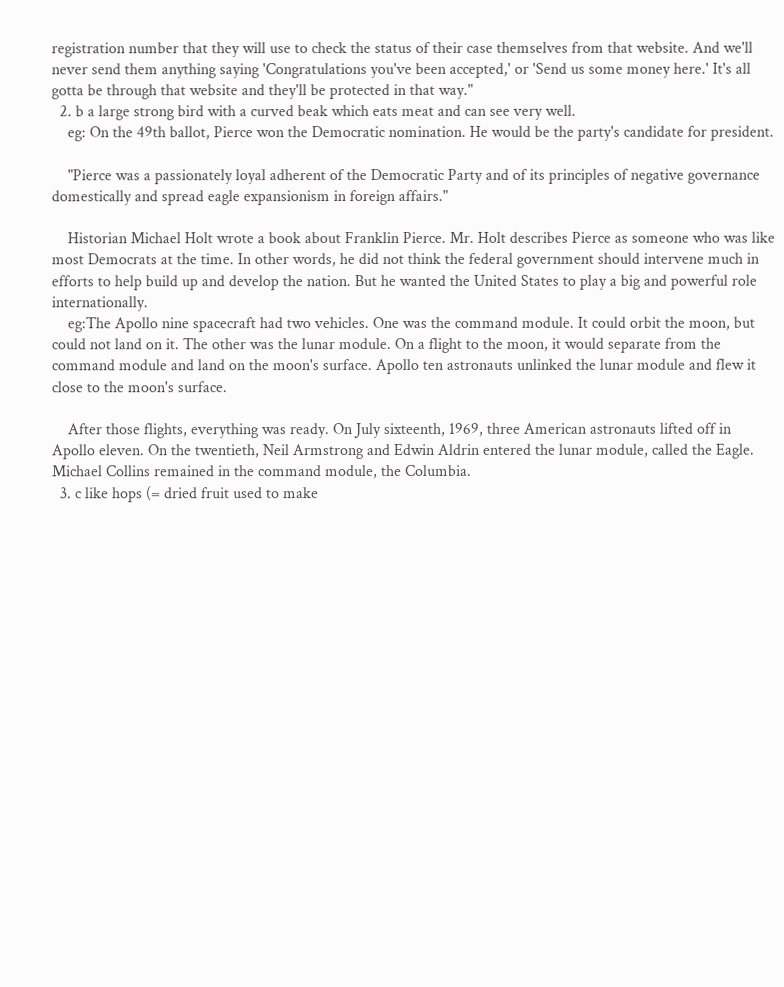registration number that they will use to check the status of their case themselves from that website. And we'll never send them anything saying 'Congratulations you've been accepted,' or 'Send us some money here.' It's all gotta be through that website and they'll be protected in that way."
  2. b a large strong bird with a curved beak which eats meat and can see very well.
    eg: On the 49th ballot, Pierce won the Democratic nomination. He would be the party's candidate for president.

    "Pierce was a passionately loyal adherent of the Democratic Party and of its principles of negative governance domestically and spread eagle expansionism in foreign affairs."

    Historian Michael Holt wrote a book about Franklin Pierce. Mr. Holt describes Pierce as someone who was like most Democrats at the time. In other words, he did not think the federal government should intervene much in efforts to help build up and develop the nation. But he wanted the United States to play a big and powerful role internationally.
    eg:The Apollo nine spacecraft had two vehicles. One was the command module. It could orbit the moon, but could not land on it. The other was the lunar module. On a flight to the moon, it would separate from the command module and land on the moon's surface. Apollo ten astronauts unlinked the lunar module and flew it close to the moon's surface.

    After those flights, everything was ready. On July sixteenth, 1969, three American astronauts lifted off in Apollo eleven. On the twentieth, Neil Armstrong and Edwin Aldrin entered the lunar module, called the Eagle. Michael Collins remained in the command module, the Columbia.
  3. c like hops (= dried fruit used to make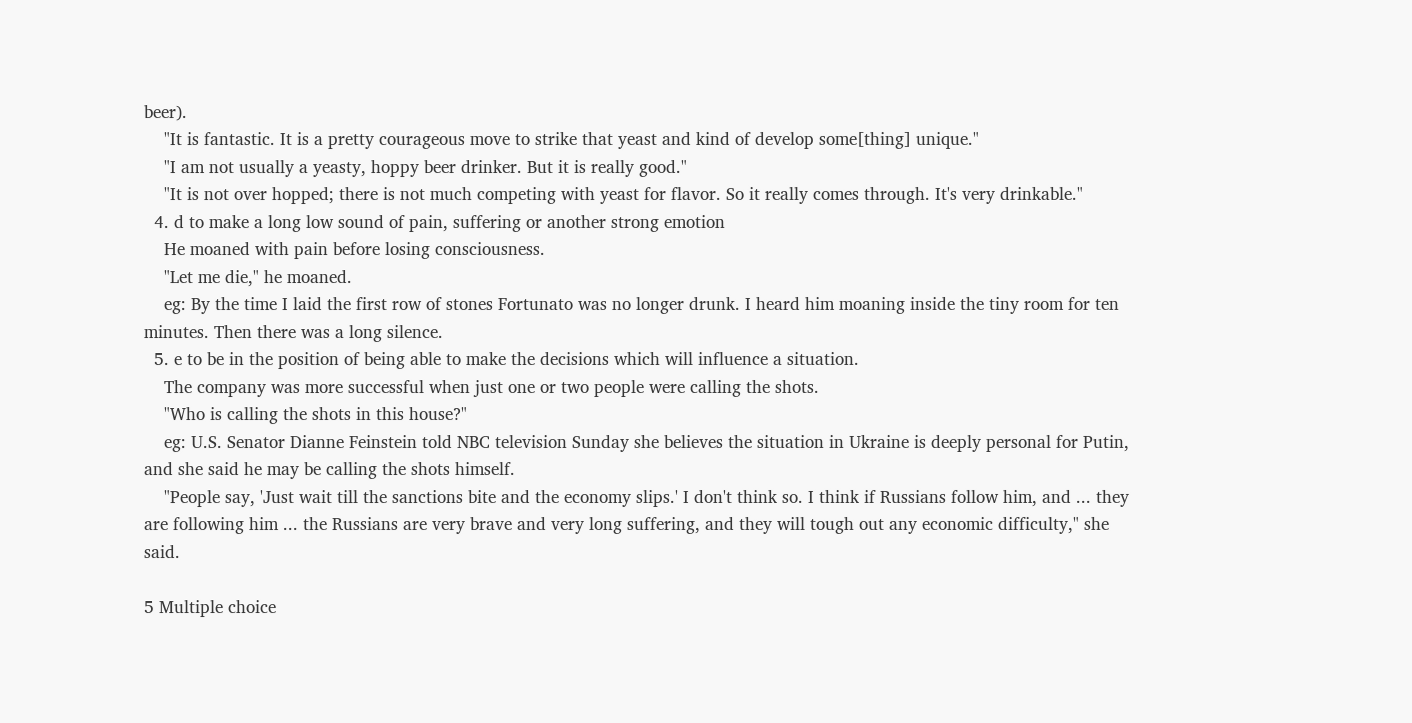beer).
    "It is fantastic. It is a pretty courageous move to strike that yeast and kind of develop some[thing] unique."
    "I am not usually a yeasty, hoppy beer drinker. But it is really good."
    "It is not over hopped; there is not much competing with yeast for flavor. So it really comes through. It's very drinkable."
  4. d to make a long low sound of pain, suffering or another strong emotion
    He moaned with pain before losing consciousness.
    "Let me die," he moaned.
    eg: By the time I laid the first row of stones Fortunato was no longer drunk. I heard him moaning inside the tiny room for ten minutes. Then there was a long silence.
  5. e to be in the position of being able to make the decisions which will influence a situation.
    The company was more successful when just one or two people were calling the shots.
    "Who is calling the shots in this house?"
    eg: U.S. Senator Dianne Feinstein told NBC television Sunday she believes the situation in Ukraine is deeply personal for Putin, and she said he may be calling the shots himself.
    "People say, 'Just wait till the sanctions bite and the economy slips.' I don't think so. I think if Russians follow him, and ... they are following him ... the Russians are very brave and very long suffering, and they will tough out any economic difficulty," she said.

5 Multiple choice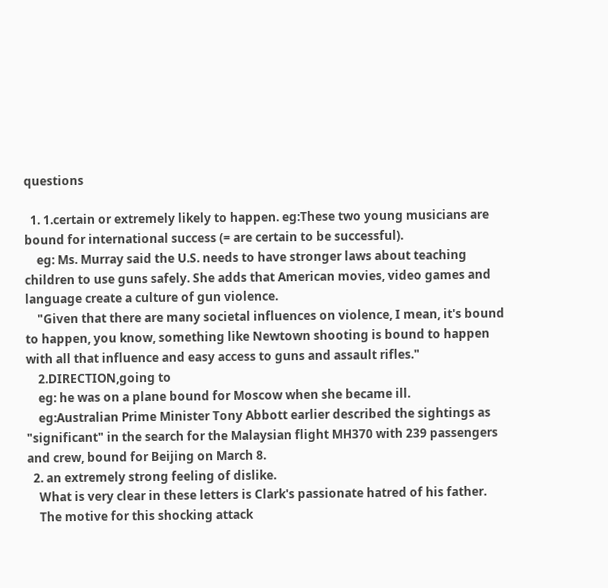questions

  1. 1.certain or extremely likely to happen. eg:These two young musicians are bound for international success (= are certain to be successful).
    eg: Ms. Murray said the U.S. needs to have stronger laws about teaching children to use guns safely. She adds that American movies, video games and language create a culture of gun violence.
    "Given that there are many societal influences on violence, I mean, it's bound to happen, you know, something like Newtown shooting is bound to happen with all that influence and easy access to guns and assault rifles."
    2.DIRECTION,going to
    eg: he was on a plane bound for Moscow when she became ill.
    eg:Australian Prime Minister Tony Abbott earlier described the sightings as "significant" in the search for the Malaysian flight MH370 with 239 passengers and crew, bound for Beijing on March 8.
  2. an extremely strong feeling of dislike.
    What is very clear in these letters is Clark's passionate hatred of his father.
    The motive for this shocking attack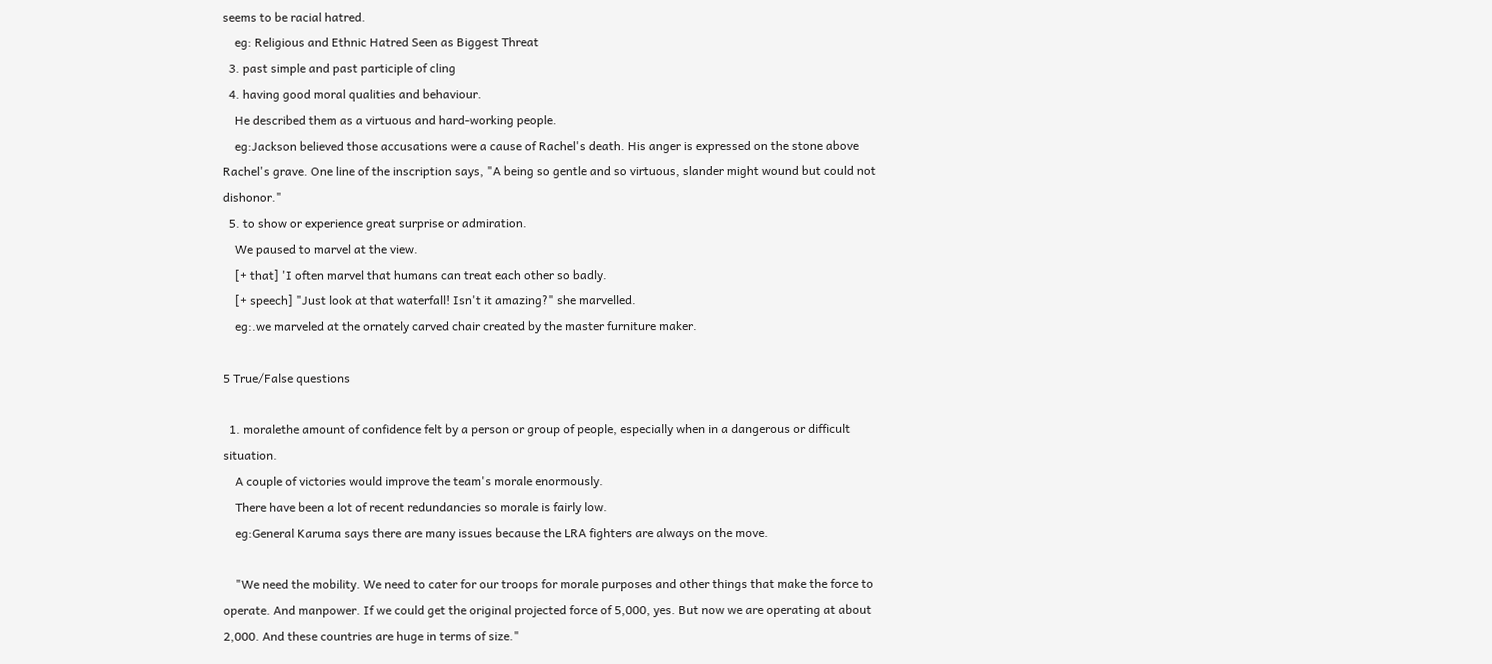seems to be racial hatred.
    eg: Religious and Ethnic Hatred Seen as Biggest Threat
  3. past simple and past participle of cling
  4. having good moral qualities and behaviour.
    He described them as a virtuous and hard-working people.
    eg:Jackson believed those accusations were a cause of Rachel's death. His anger is expressed on the stone above Rachel's grave. One line of the inscription says, "A being so gentle and so virtuous, slander might wound but could not dishonor."
  5. to show or experience great surprise or admiration.
    We paused to marvel at the view.
    [+ that] 'I often marvel that humans can treat each other so badly.
    [+ speech] "Just look at that waterfall! Isn't it amazing?" she marvelled.
    eg:.we marveled at the ornately carved chair created by the master furniture maker.

5 True/False questions

  1. moralethe amount of confidence felt by a person or group of people, especially when in a dangerous or difficult situation.
    A couple of victories would improve the team's morale enormously.
    There have been a lot of recent redundancies so morale is fairly low.
    eg:General Karuma says there are many issues because the LRA fighters are always on the move.

    "We need the mobility. We need to cater for our troops for morale purposes and other things that make the force to operate. And manpower. If we could get the original projected force of 5,000, yes. But now we are operating at about 2,000. And these countries are huge in terms of size."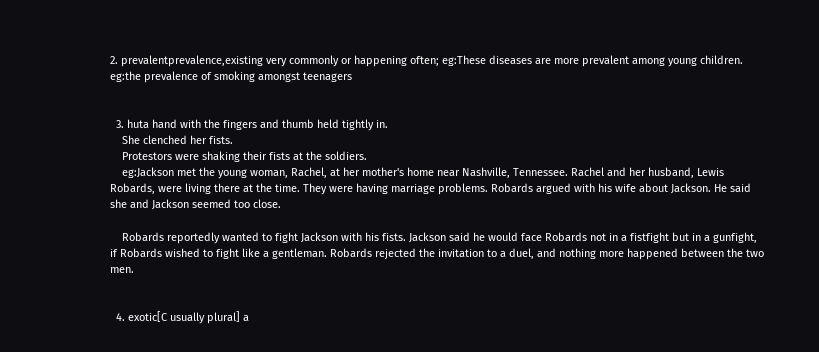2. prevalentprevalence,existing very commonly or happening often; eg:These diseases are more prevalent among young children. eg:the prevalence of smoking amongst teenagers


  3. huta hand with the fingers and thumb held tightly in.
    She clenched her fists.
    Protestors were shaking their fists at the soldiers.
    eg:Jackson met the young woman, Rachel, at her mother's home near Nashville, Tennessee. Rachel and her husband, Lewis Robards, were living there at the time. They were having marriage problems. Robards argued with his wife about Jackson. He said she and Jackson seemed too close.

    Robards reportedly wanted to fight Jackson with his fists. Jackson said he would face Robards not in a fistfight but in a gunfight, if Robards wished to fight like a gentleman. Robards rejected the invitation to a duel, and nothing more happened between the two men.


  4. exotic[C usually plural] a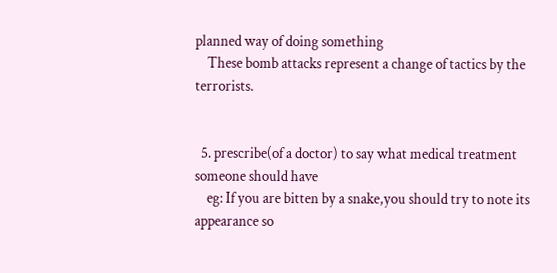planned way of doing something
    These bomb attacks represent a change of tactics by the terrorists.


  5. prescribe(of a doctor) to say what medical treatment someone should have
    eg: If you are bitten by a snake,you should try to note its appearance so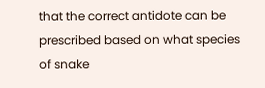that the correct antidote can be prescribed based on what species of snake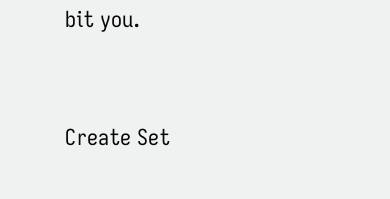bit you.


Create Set